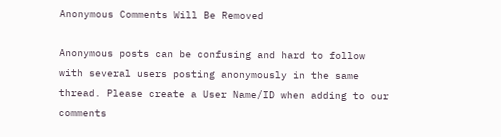Anonymous Comments Will Be Removed

Anonymous posts can be confusing and hard to follow with several users posting anonymously in the same thread. Please create a User Name/ID when adding to our comments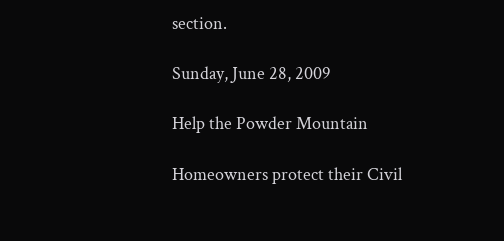section.

Sunday, June 28, 2009

Help the Powder Mountain

Homeowners protect their Civil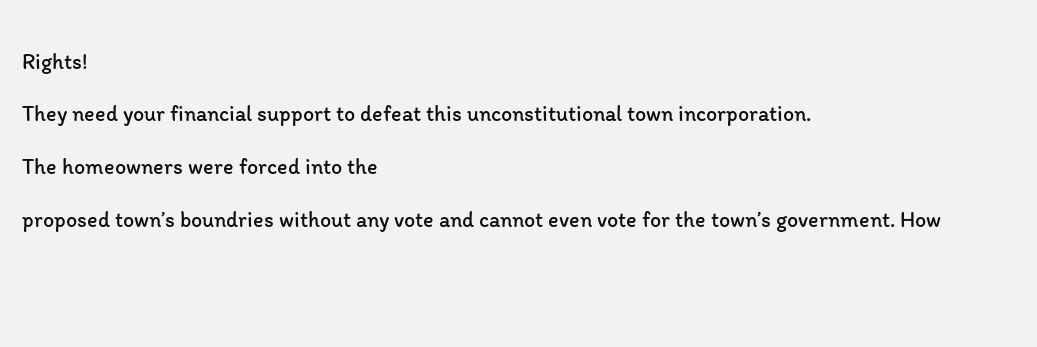Rights!

They need your financial support to defeat this unconstitutional town incorporation.

The homeowners were forced into the

proposed town’s boundries without any vote and cannot even vote for the town’s government. How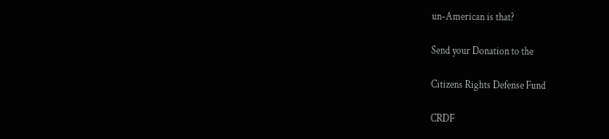un-American is that?

Send your Donation to the

Citizens Rights Defense Fund

CRDF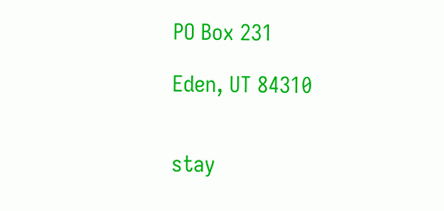PO Box 231

Eden, UT 84310


stay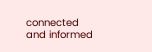connected and informed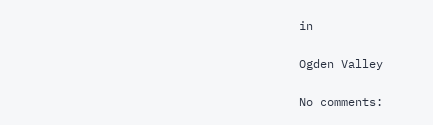in

Ogden Valley

No comments: